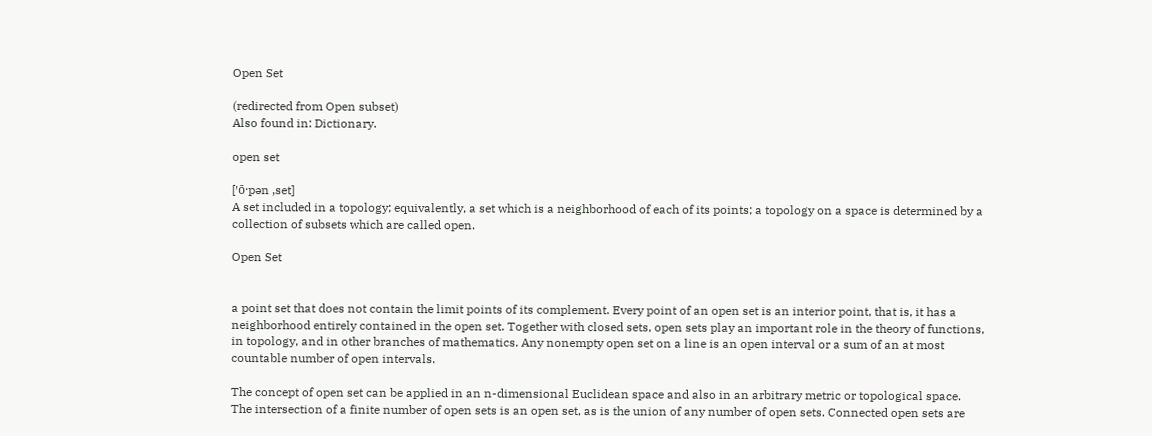Open Set

(redirected from Open subset)
Also found in: Dictionary.

open set

[′ō·pən ‚set]
A set included in a topology; equivalently, a set which is a neighborhood of each of its points; a topology on a space is determined by a collection of subsets which are called open.

Open Set


a point set that does not contain the limit points of its complement. Every point of an open set is an interior point, that is, it has a neighborhood entirely contained in the open set. Together with closed sets, open sets play an important role in the theory of functions, in topology, and in other branches of mathematics. Any nonempty open set on a line is an open interval or a sum of an at most countable number of open intervals.

The concept of open set can be applied in an n-dimensional Euclidean space and also in an arbitrary metric or topological space. The intersection of a finite number of open sets is an open set, as is the union of any number of open sets. Connected open sets are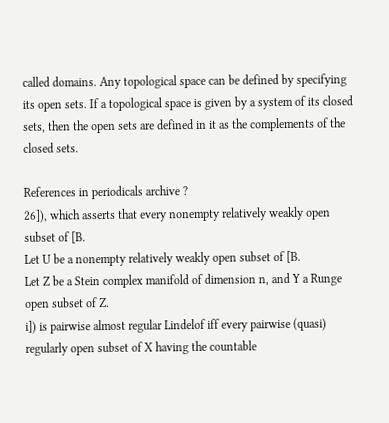called domains. Any topological space can be defined by specifying its open sets. If a topological space is given by a system of its closed sets, then the open sets are defined in it as the complements of the closed sets.

References in periodicals archive ?
26]), which asserts that every nonempty relatively weakly open subset of [B.
Let U be a nonempty relatively weakly open subset of [B.
Let Z be a Stein complex manifold of dimension n, and Y a Runge open subset of Z.
i]) is pairwise almost regular Lindelof iff every pairwise (quasi) regularly open subset of X having the countable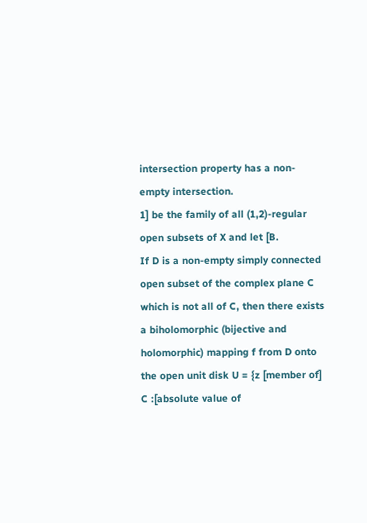intersection property has a non-empty intersection.
1] be the family of all (1,2)-regular open subsets of X and let [B.
If D is a non-empty simply connected open subset of the complex plane C which is not all of C, then there exists a biholomorphic (bijective and holomorphic) mapping f from D onto the open unit disk U = {z [member of] C :[absolute value of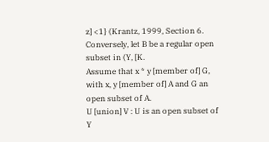z] <1} (Krantz, 1999, Section 6.
Conversely, let B be a regular open subset in (Y, [K.
Assume that x * y [member of] G, with x, y [member of] A and G an open subset of A.
U [union] V : U is an open subset of Y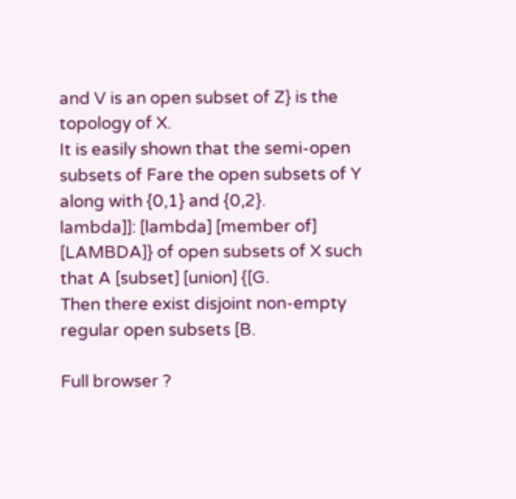and V is an open subset of Z} is the topology of X.
It is easily shown that the semi-open subsets of Fare the open subsets of Y along with {0,1} and {0,2}.
lambda]]: [lambda] [member of] [LAMBDA]} of open subsets of X such that A [subset] [union] {[G.
Then there exist disjoint non-empty regular open subsets [B.

Full browser ?